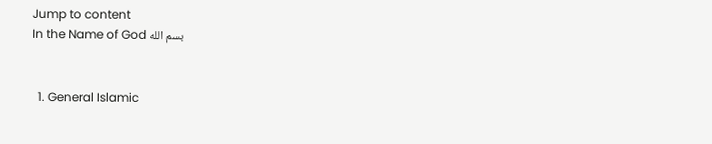Jump to content
In the Name of God بسم الله


  1. General Islamic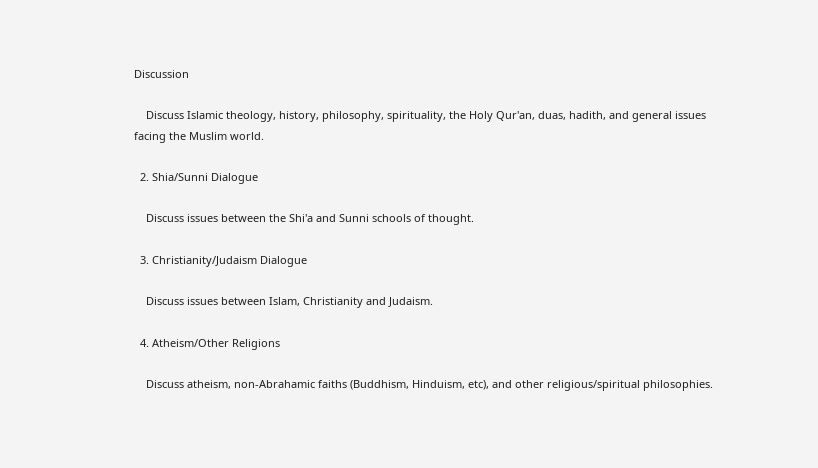Discussion

    Discuss Islamic theology, history, philosophy, spirituality, the Holy Qur'an, duas, hadith, and general issues facing the Muslim world.

  2. Shia/Sunni Dialogue

    Discuss issues between the Shi'a and Sunni schools of thought.

  3. Christianity/Judaism Dialogue

    Discuss issues between Islam, Christianity and Judaism.

  4. Atheism/Other Religions

    Discuss atheism, non-Abrahamic faiths (Buddhism, Hinduism, etc), and other religious/spiritual philosophies.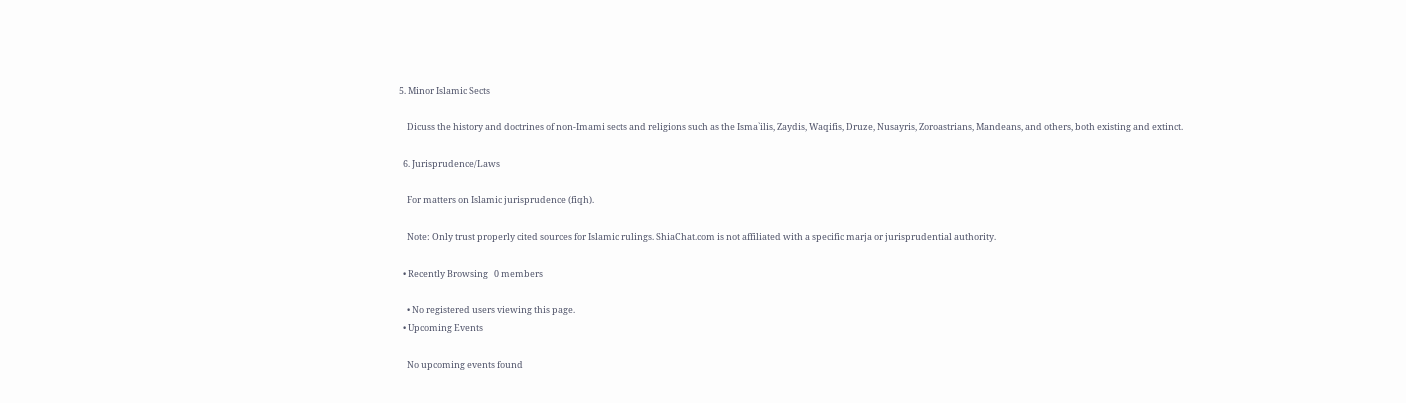5. Minor Islamic Sects

    Dicuss the history and doctrines of non-Imami sects and religions such as the Isma`ilis, Zaydis, Waqifis, Druze, Nusayris, Zoroastrians, Mandeans, and others, both existing and extinct.

  6. Jurisprudence/Laws

    For matters on Islamic jurisprudence (fiqh).

    Note: Only trust properly cited sources for Islamic rulings. ShiaChat.com is not affiliated with a specific marja or jurisprudential authority.

  • Recently Browsing   0 members

    • No registered users viewing this page.
  • Upcoming Events

    No upcoming events found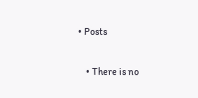• Posts

    • There is no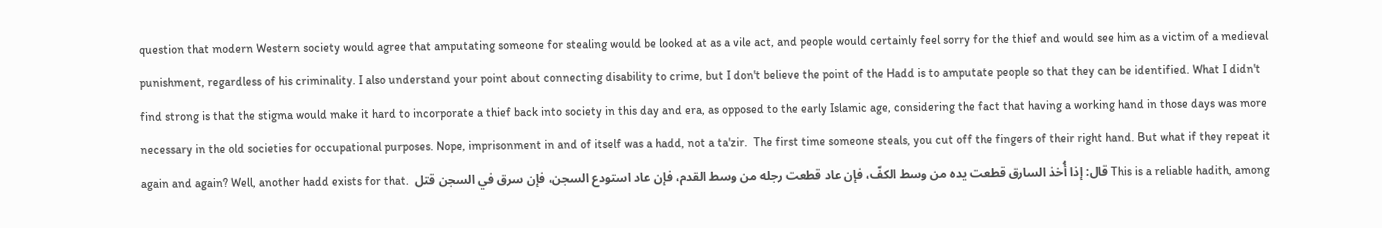question that modern Western society would agree that amputating someone for stealing would be looked at as a vile act, and people would certainly feel sorry for the thief and would see him as a victim of a medieval punishment, regardless of his criminality. I also understand your point about connecting disability to crime, but I don't believe the point of the Hadd is to amputate people so that they can be identified. What I didn't find strong is that the stigma would make it hard to incorporate a thief back into society in this day and era, as opposed to the early Islamic age, considering the fact that having a working hand in those days was more necessary in the old societies for occupational purposes. Nope, imprisonment in and of itself was a hadd, not a ta'zir.  The first time someone steals, you cut off the fingers of their right hand. But what if they repeat it again and again? Well, another hadd exists for that.  قال: إذا أُخذ السارق قطعت يده من وسط الكفّ، فإن عاد قطعت رجله من وسط القدم، فإن عاد استودع السجن، فإن سرق في السجن قتل This is a reliable hadith, among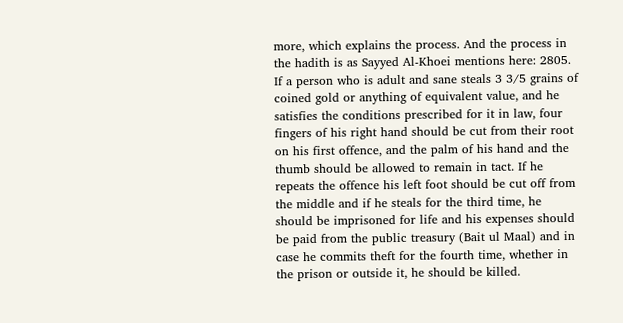more, which explains the process. And the process in the hadith is as Sayyed Al-Khoei mentions here: 2805. If a person who is adult and sane steals 3 3/5 grains of coined gold or anything of equivalent value, and he satisfies the conditions prescribed for it in law, four fingers of his right hand should be cut from their root on his first offence, and the palm of his hand and the thumb should be allowed to remain in tact. If he repeats the offence his left foot should be cut off from the middle and if he steals for the third time, he should be imprisoned for life and his expenses should be paid from the public treasury (Bait ul Maal) and in case he commits theft for the fourth time, whether in the prison or outside it, he should be killed.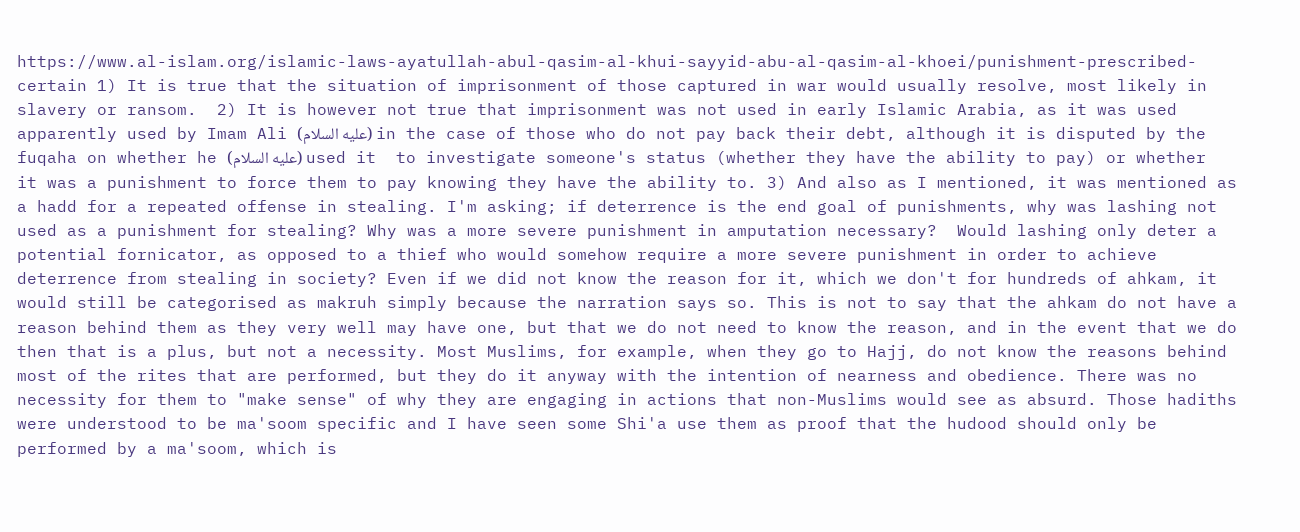https://www.al-islam.org/islamic-laws-ayatullah-abul-qasim-al-khui-sayyid-abu-al-qasim-al-khoei/punishment-prescribed-certain 1) It is true that the situation of imprisonment of those captured in war would usually resolve, most likely in slavery or ransom.  2) It is however not true that imprisonment was not used in early Islamic Arabia, as it was used apparently used by Imam Ali (عليه السلام) in the case of those who do not pay back their debt, although it is disputed by the fuqaha on whether he (عليه السلام) used it  to investigate someone's status (whether they have the ability to pay) or whether it was a punishment to force them to pay knowing they have the ability to. 3) And also as I mentioned, it was mentioned as a hadd for a repeated offense in stealing. I'm asking; if deterrence is the end goal of punishments, why was lashing not used as a punishment for stealing? Why was a more severe punishment in amputation necessary?  Would lashing only deter a potential fornicator, as opposed to a thief who would somehow require a more severe punishment in order to achieve deterrence from stealing in society? Even if we did not know the reason for it, which we don't for hundreds of ahkam, it would still be categorised as makruh simply because the narration says so. This is not to say that the ahkam do not have a reason behind them as they very well may have one, but that we do not need to know the reason, and in the event that we do then that is a plus, but not a necessity. Most Muslims, for example, when they go to Hajj, do not know the reasons behind most of the rites that are performed, but they do it anyway with the intention of nearness and obedience. There was no necessity for them to "make sense" of why they are engaging in actions that non-Muslims would see as absurd. Those hadiths were understood to be ma'soom specific and I have seen some Shi'a use them as proof that the hudood should only be performed by a ma'soom, which is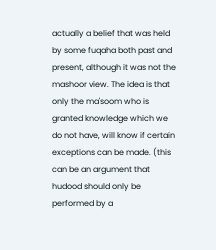actually a belief that was held by some fuqaha both past and present, although it was not the mashoor view. The idea is that only the ma'soom who is granted knowledge which we do not have, will know if certain exceptions can be made. (this can be an argument that hudood should only be performed by a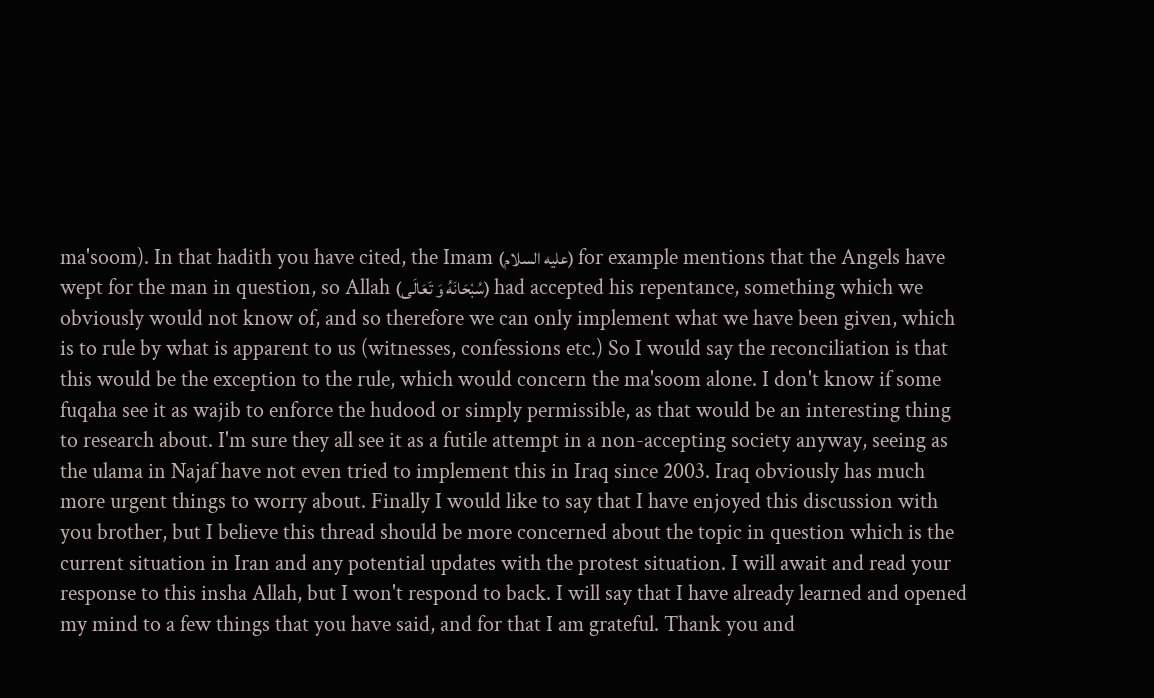ma'soom). In that hadith you have cited, the Imam (عليه السلام) for example mentions that the Angels have wept for the man in question, so Allah (سُبْحَانَهُ وَ تَعَالَى) had accepted his repentance, something which we obviously would not know of, and so therefore we can only implement what we have been given, which is to rule by what is apparent to us (witnesses, confessions etc.) So I would say the reconciliation is that this would be the exception to the rule, which would concern the ma'soom alone. I don't know if some fuqaha see it as wajib to enforce the hudood or simply permissible, as that would be an interesting thing to research about. I'm sure they all see it as a futile attempt in a non-accepting society anyway, seeing as the ulama in Najaf have not even tried to implement this in Iraq since 2003. Iraq obviously has much more urgent things to worry about. Finally I would like to say that I have enjoyed this discussion with you brother, but I believe this thread should be more concerned about the topic in question which is the current situation in Iran and any potential updates with the protest situation. I will await and read your response to this insha Allah, but I won't respond to back. I will say that I have already learned and opened my mind to a few things that you have said, and for that I am grateful. Thank you and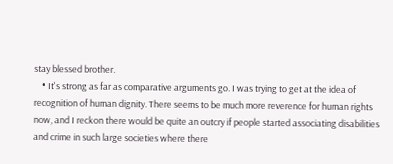stay blessed brother.
    • It's strong as far as comparative arguments go. I was trying to get at the idea of recognition of human dignity. There seems to be much more reverence for human rights now, and I reckon there would be quite an outcry if people started associating disabilities and crime in such large societies where there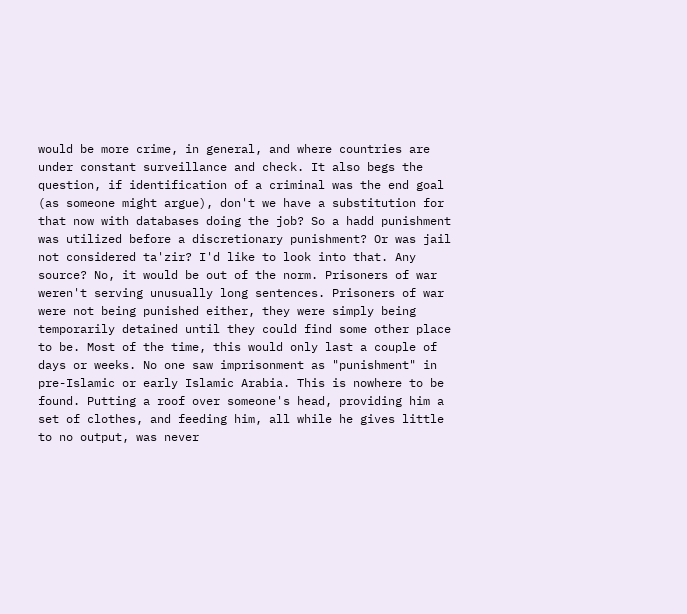would be more crime, in general, and where countries are under constant surveillance and check. It also begs the question, if identification of a criminal was the end goal (as someone might argue), don't we have a substitution for that now with databases doing the job? So a hadd punishment was utilized before a discretionary punishment? Or was jail not considered ta'zir? I'd like to look into that. Any source? No, it would be out of the norm. Prisoners of war weren't serving unusually long sentences. Prisoners of war were not being punished either, they were simply being temporarily detained until they could find some other place to be. Most of the time, this would only last a couple of days or weeks. No one saw imprisonment as "punishment" in pre-Islamic or early Islamic Arabia. This is nowhere to be found. Putting a roof over someone's head, providing him a set of clothes, and feeding him, all while he gives little to no output, was never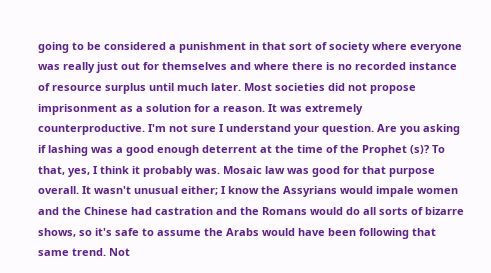going to be considered a punishment in that sort of society where everyone was really just out for themselves and where there is no recorded instance of resource surplus until much later. Most societies did not propose imprisonment as a solution for a reason. It was extremely counterproductive. I'm not sure I understand your question. Are you asking if lashing was a good enough deterrent at the time of the Prophet (s)? To that, yes, I think it probably was. Mosaic law was good for that purpose overall. It wasn't unusual either; I know the Assyrians would impale women and the Chinese had castration and the Romans would do all sorts of bizarre shows, so it's safe to assume the Arabs would have been following that same trend. Not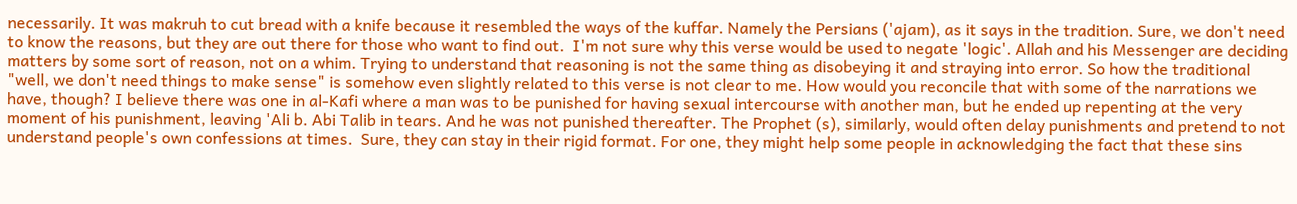necessarily. It was makruh to cut bread with a knife because it resembled the ways of the kuffar. Namely the Persians ('ajam), as it says in the tradition. Sure, we don't need to know the reasons, but they are out there for those who want to find out.  I'm not sure why this verse would be used to negate 'logic'. Allah and his Messenger are deciding matters by some sort of reason, not on a whim. Trying to understand that reasoning is not the same thing as disobeying it and straying into error. So how the traditional "well, we don't need things to make sense" is somehow even slightly related to this verse is not clear to me. How would you reconcile that with some of the narrations we have, though? I believe there was one in al-Kafi where a man was to be punished for having sexual intercourse with another man, but he ended up repenting at the very moment of his punishment, leaving 'Ali b. Abi Talib in tears. And he was not punished thereafter. The Prophet (s), similarly, would often delay punishments and pretend to not understand people's own confessions at times.  Sure, they can stay in their rigid format. For one, they might help some people in acknowledging the fact that these sins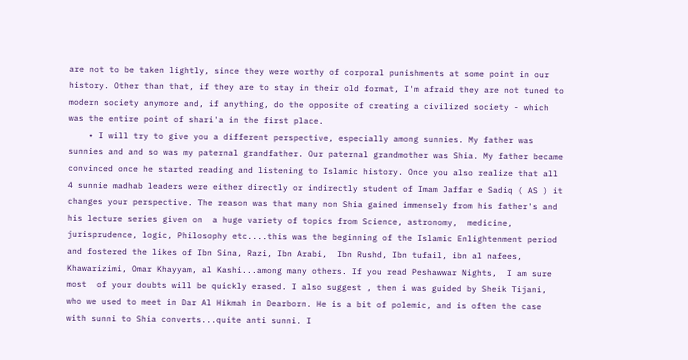are not to be taken lightly, since they were worthy of corporal punishments at some point in our history. Other than that, if they are to stay in their old format, I'm afraid they are not tuned to modern society anymore and, if anything, do the opposite of creating a civilized society - which was the entire point of shari'a in the first place.
    • I will try to give you a different perspective, especially among sunnies. My father was sunnies and and so was my paternal grandfather. Our paternal grandmother was Shia. My father became convinced once he started reading and listening to Islamic history. Once you also realize that all 4 sunnie madhab leaders were either directly or indirectly student of Imam Jaffar e Sadiq ( AS ) it changes your perspective. The reason was that many non Shia gained immensely from his father's and his lecture series given on  a huge variety of topics from Science, astronomy,  medicine,  jurisprudence, logic, Philosophy etc....this was the beginning of the Islamic Enlightenment period and fostered the likes of Ibn Sina, Razi, Ibn Arabi,  Ibn Rushd, Ibn tufail, ibn al nafees, Khawarizimi, Omar Khayyam, al Kashi...among many others. If you read Peshawwar Nights,  I am sure most  of your doubts will be quickly erased. I also suggest , then i was guided by Sheik Tijani, who we used to meet in Dar Al Hikmah in Dearborn. He is a bit of polemic, and is often the case with sunni to Shia converts...quite anti sunni. I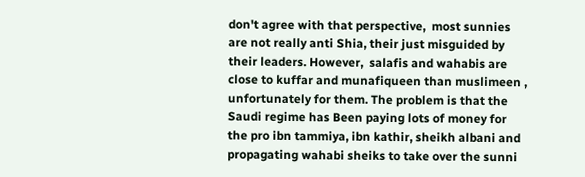don't agree with that perspective,  most sunnies are not really anti Shia, their just misguided by their leaders. However,  salafis and wahabis are close to kuffar and munafiqueen than muslimeen , unfortunately for them. The problem is that the Saudi regime has Been paying lots of money for the pro ibn tammiya, ibn kathir, sheikh albani and propagating wahabi sheiks to take over the sunni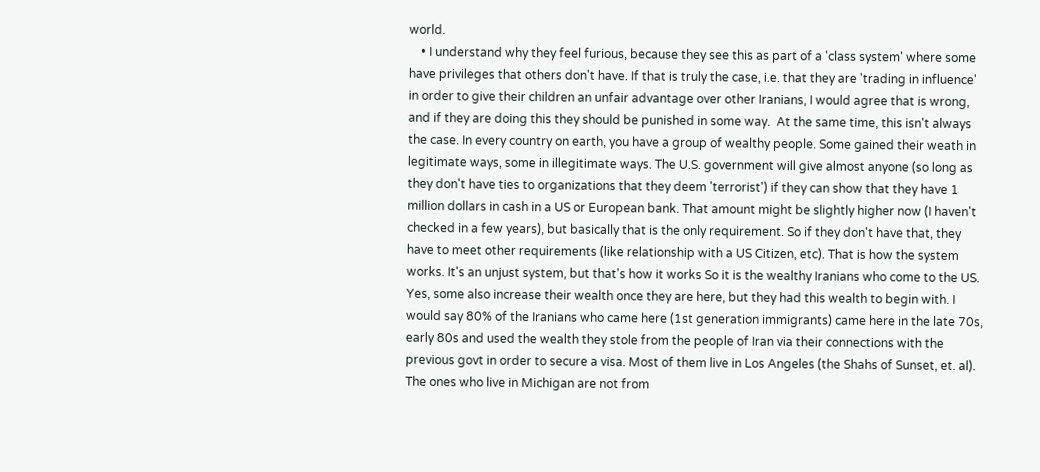world.
    • I understand why they feel furious, because they see this as part of a 'class system' where some have privileges that others don't have. If that is truly the case, i.e. that they are 'trading in influence' in order to give their children an unfair advantage over other Iranians, I would agree that is wrong, and if they are doing this they should be punished in some way.  At the same time, this isn't always the case. In every country on earth, you have a group of wealthy people. Some gained their weath in legitimate ways, some in illegitimate ways. The U.S. government will give almost anyone (so long as they don't have ties to organizations that they deem 'terrorist') if they can show that they have 1 million dollars in cash in a US or European bank. That amount might be slightly higher now (I haven't checked in a few years), but basically that is the only requirement. So if they don't have that, they have to meet other requirements (like relationship with a US Citizen, etc). That is how the system works. It's an unjust system, but that's how it works So it is the wealthy Iranians who come to the US. Yes, some also increase their wealth once they are here, but they had this wealth to begin with. I would say 80% of the Iranians who came here (1st generation immigrants) came here in the late 70s, early 80s and used the wealth they stole from the people of Iran via their connections with the previous govt in order to secure a visa. Most of them live in Los Angeles (the Shahs of Sunset, et. al). The ones who live in Michigan are not from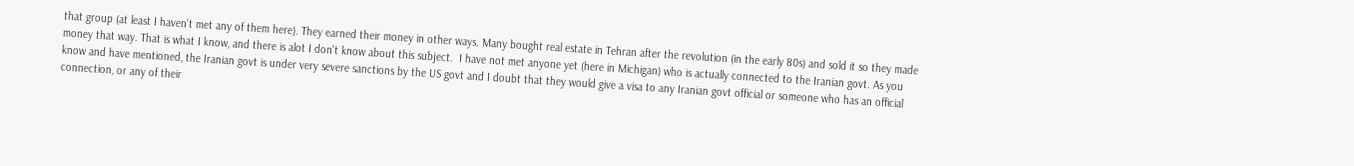that group (at least I haven't met any of them here). They earned their money in other ways. Many bought real estate in Tehran after the revolution (in the early 80s) and sold it so they made money that way. That is what I know, and there is alot I don't know about this subject.  I have not met anyone yet (here in Michigan) who is actually connected to the Iranian govt. As you know and have mentioned, the Iranian govt is under very severe sanctions by the US govt and I doubt that they would give a visa to any Iranian govt official or someone who has an official connection, or any of their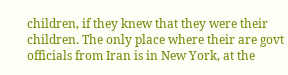children, if they knew that they were their children. The only place where their are govt officials from Iran is in New York, at the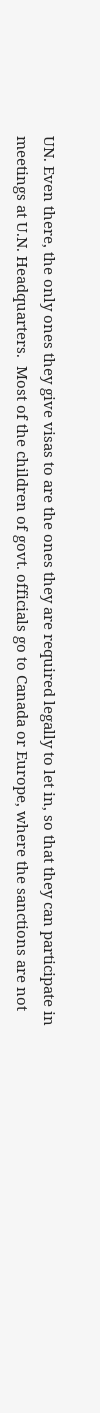UN. Even there, the only ones they give visas to are the ones they are required legally to let in, so that they can participate in meetings at U.N. Headquarters.  Most of the children of govt. officials go to Canada or Europe, where the sanctions are not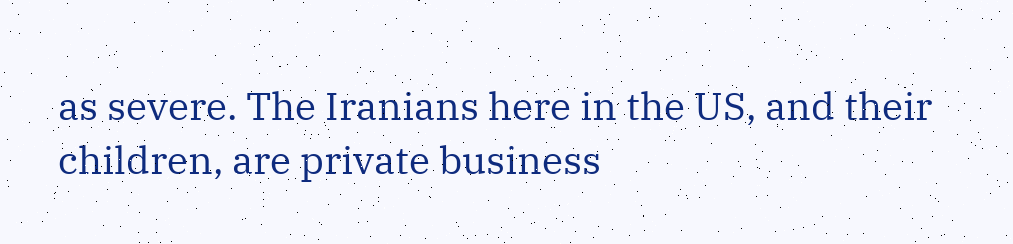as severe. The Iranians here in the US, and their children, are private business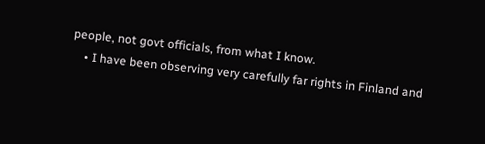people, not govt officials, from what I know.
    • I have been observing very carefully far rights in Finland and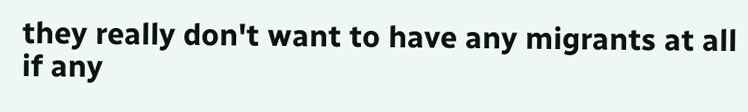they really don't want to have any migrants at all if any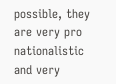possible, they are very pro nationalistic and very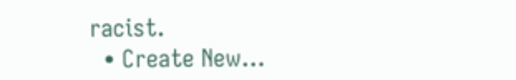racist.
  • Create New...